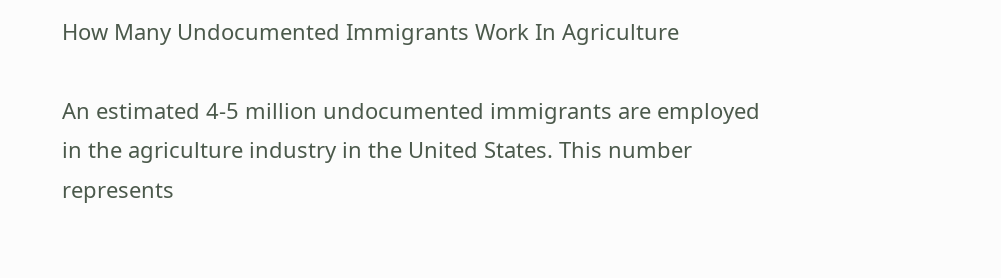How Many Undocumented Immigrants Work In Agriculture

An estimated 4-5 million undocumented immigrants are employed in the agriculture industry in the United States. This number represents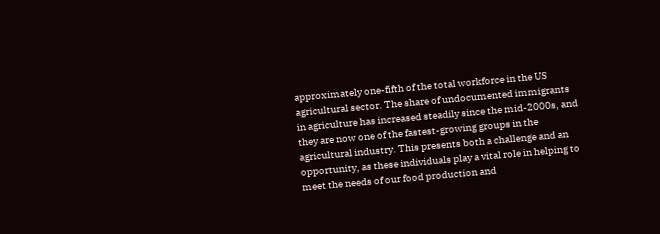approximately one-fifth of the total workforce in the US agricultural sector. The share of undocumented immigrants in agriculture has increased steadily since the mid-2000s, and they are now one of the fastest-growing groups in the agricultural industry. This presents both a challenge and an opportunity, as these individuals play a vital role in helping to meet the needs of our food production and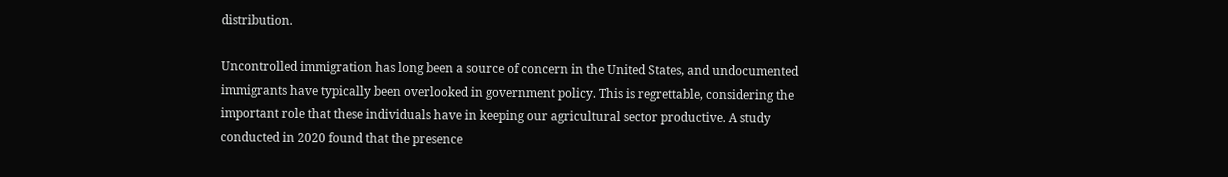distribution.

Uncontrolled immigration has long been a source of concern in the United States, and undocumented immigrants have typically been overlooked in government policy. This is regrettable, considering the important role that these individuals have in keeping our agricultural sector productive. A study conducted in 2020 found that the presence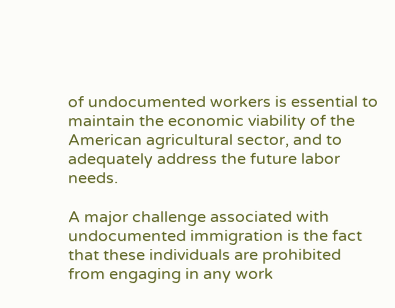of undocumented workers is essential to maintain the economic viability of the American agricultural sector, and to adequately address the future labor needs.

A major challenge associated with undocumented immigration is the fact that these individuals are prohibited from engaging in any work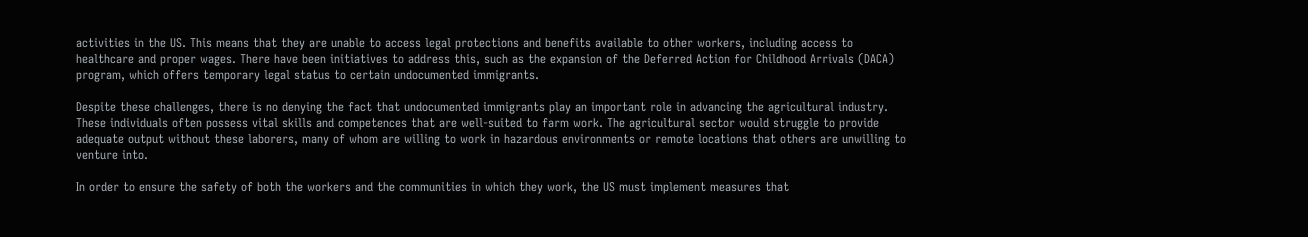activities in the US. This means that they are unable to access legal protections and benefits available to other workers, including access to healthcare and proper wages. There have been initiatives to address this, such as the expansion of the Deferred Action for Childhood Arrivals (DACA) program, which offers temporary legal status to certain undocumented immigrants.

Despite these challenges, there is no denying the fact that undocumented immigrants play an important role in advancing the agricultural industry. These individuals often possess vital skills and competences that are well-suited to farm work. The agricultural sector would struggle to provide adequate output without these laborers, many of whom are willing to work in hazardous environments or remote locations that others are unwilling to venture into.

In order to ensure the safety of both the workers and the communities in which they work, the US must implement measures that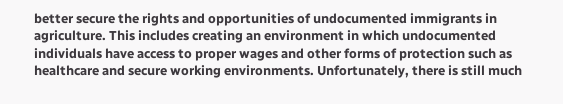better secure the rights and opportunities of undocumented immigrants in agriculture. This includes creating an environment in which undocumented individuals have access to proper wages and other forms of protection such as healthcare and secure working environments. Unfortunately, there is still much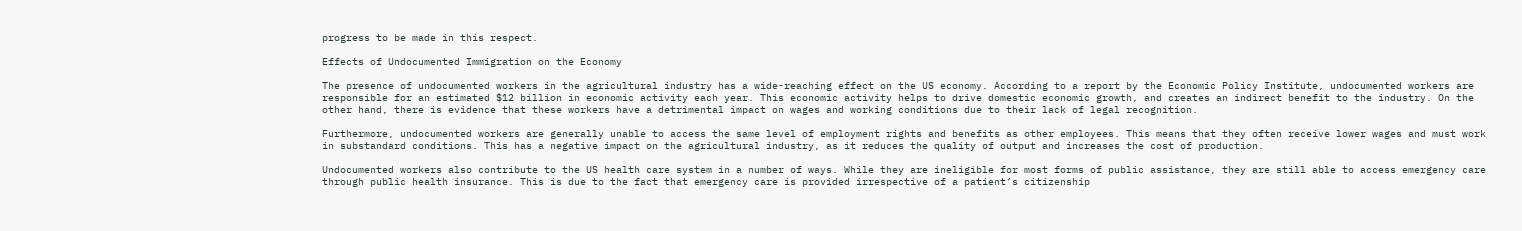progress to be made in this respect.

Effects of Undocumented Immigration on the Economy

The presence of undocumented workers in the agricultural industry has a wide-reaching effect on the US economy. According to a report by the Economic Policy Institute, undocumented workers are responsible for an estimated $12 billion in economic activity each year. This economic activity helps to drive domestic economic growth, and creates an indirect benefit to the industry. On the other hand, there is evidence that these workers have a detrimental impact on wages and working conditions due to their lack of legal recognition.

Furthermore, undocumented workers are generally unable to access the same level of employment rights and benefits as other employees. This means that they often receive lower wages and must work in substandard conditions. This has a negative impact on the agricultural industry, as it reduces the quality of output and increases the cost of production.

Undocumented workers also contribute to the US health care system in a number of ways. While they are ineligible for most forms of public assistance, they are still able to access emergency care through public health insurance. This is due to the fact that emergency care is provided irrespective of a patient’s citizenship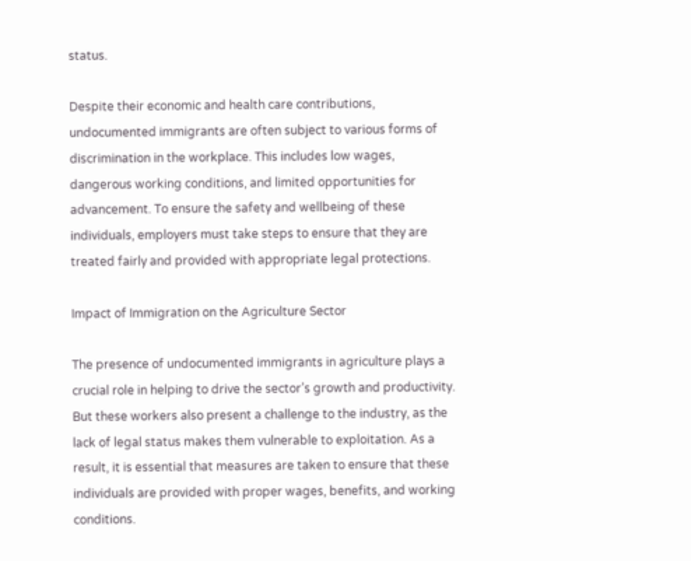status.

Despite their economic and health care contributions, undocumented immigrants are often subject to various forms of discrimination in the workplace. This includes low wages, dangerous working conditions, and limited opportunities for advancement. To ensure the safety and wellbeing of these individuals, employers must take steps to ensure that they are treated fairly and provided with appropriate legal protections.

Impact of Immigration on the Agriculture Sector

The presence of undocumented immigrants in agriculture plays a crucial role in helping to drive the sector’s growth and productivity. But these workers also present a challenge to the industry, as the lack of legal status makes them vulnerable to exploitation. As a result, it is essential that measures are taken to ensure that these individuals are provided with proper wages, benefits, and working conditions.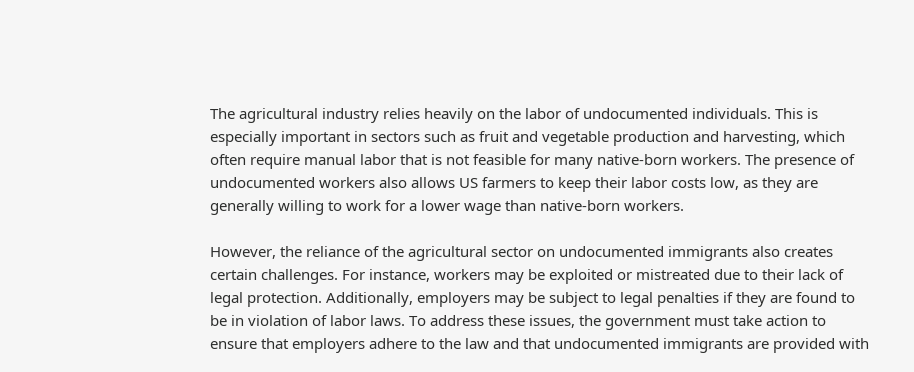The agricultural industry relies heavily on the labor of undocumented individuals. This is especially important in sectors such as fruit and vegetable production and harvesting, which often require manual labor that is not feasible for many native-born workers. The presence of undocumented workers also allows US farmers to keep their labor costs low, as they are generally willing to work for a lower wage than native-born workers.

However, the reliance of the agricultural sector on undocumented immigrants also creates certain challenges. For instance, workers may be exploited or mistreated due to their lack of legal protection. Additionally, employers may be subject to legal penalties if they are found to be in violation of labor laws. To address these issues, the government must take action to ensure that employers adhere to the law and that undocumented immigrants are provided with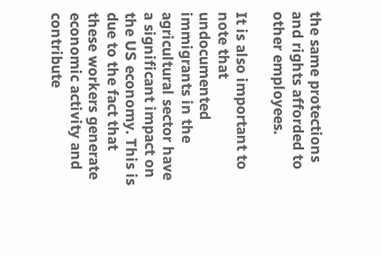the same protections and rights afforded to other employees.

It is also important to note that undocumented immigrants in the agricultural sector have a significant impact on the US economy. This is due to the fact that these workers generate economic activity and contribute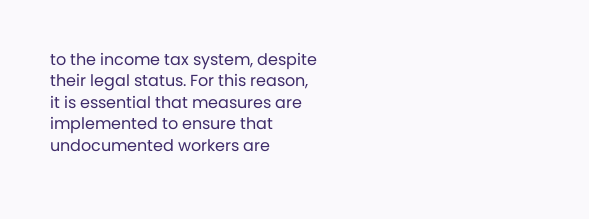to the income tax system, despite their legal status. For this reason, it is essential that measures are implemented to ensure that undocumented workers are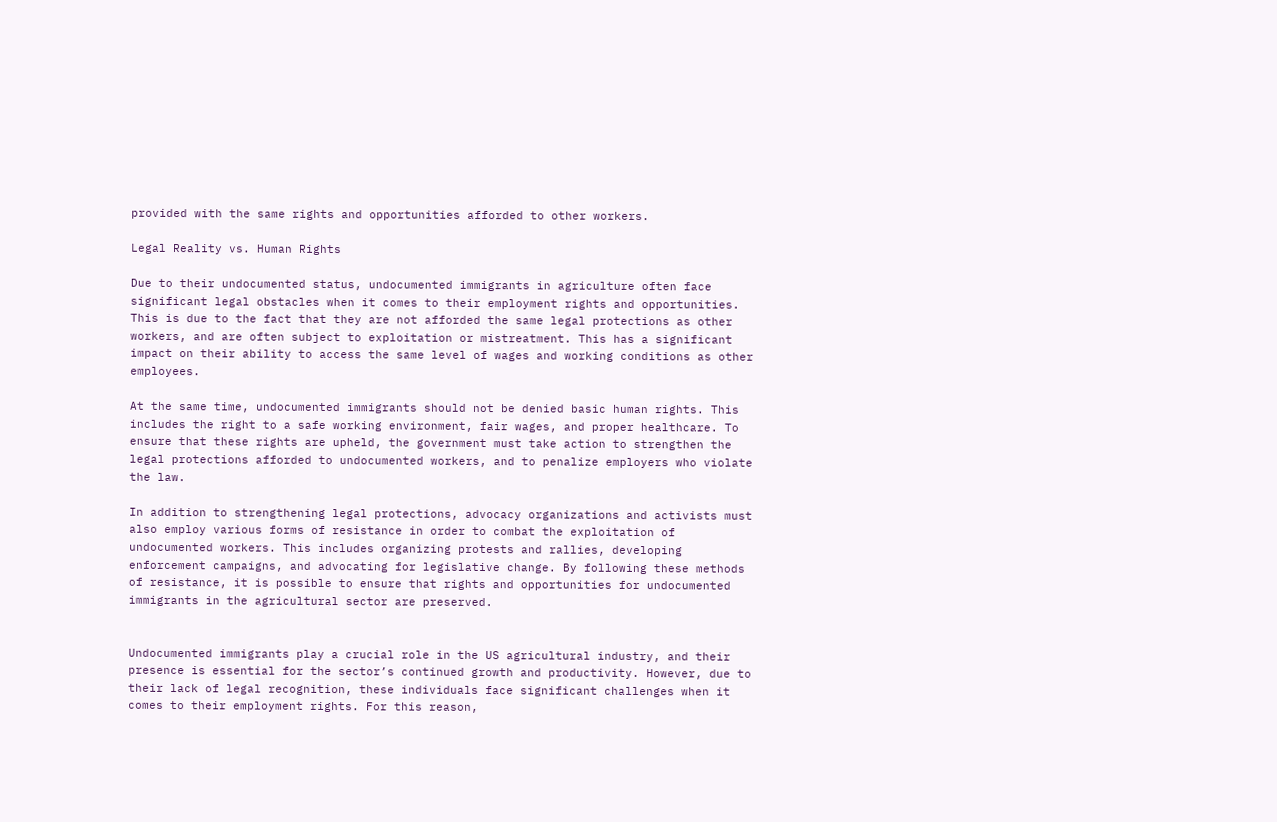provided with the same rights and opportunities afforded to other workers.

Legal Reality vs. Human Rights

Due to their undocumented status, undocumented immigrants in agriculture often face significant legal obstacles when it comes to their employment rights and opportunities. This is due to the fact that they are not afforded the same legal protections as other workers, and are often subject to exploitation or mistreatment. This has a significant impact on their ability to access the same level of wages and working conditions as other employees.

At the same time, undocumented immigrants should not be denied basic human rights. This includes the right to a safe working environment, fair wages, and proper healthcare. To ensure that these rights are upheld, the government must take action to strengthen the legal protections afforded to undocumented workers, and to penalize employers who violate the law.

In addition to strengthening legal protections, advocacy organizations and activists must also employ various forms of resistance in order to combat the exploitation of undocumented workers. This includes organizing protests and rallies, developing enforcement campaigns, and advocating for legislative change. By following these methods of resistance, it is possible to ensure that rights and opportunities for undocumented immigrants in the agricultural sector are preserved.


Undocumented immigrants play a crucial role in the US agricultural industry, and their presence is essential for the sector’s continued growth and productivity. However, due to their lack of legal recognition, these individuals face significant challenges when it comes to their employment rights. For this reason,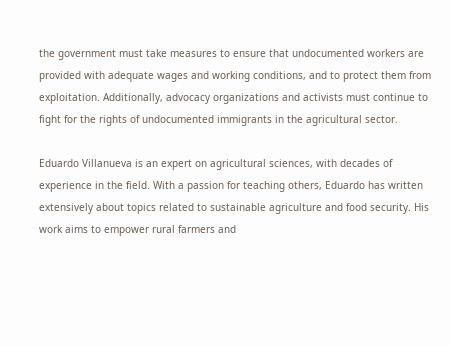the government must take measures to ensure that undocumented workers are provided with adequate wages and working conditions, and to protect them from exploitation. Additionally, advocacy organizations and activists must continue to fight for the rights of undocumented immigrants in the agricultural sector.

Eduardo Villanueva is an expert on agricultural sciences, with decades of experience in the field. With a passion for teaching others, Eduardo has written extensively about topics related to sustainable agriculture and food security. His work aims to empower rural farmers and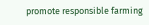promote responsible farming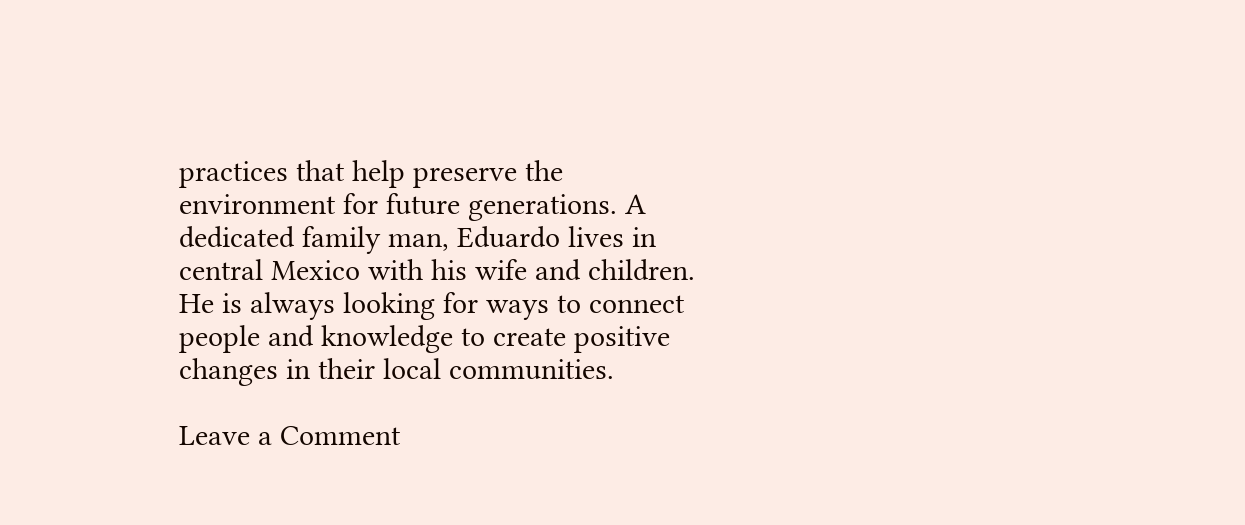practices that help preserve the environment for future generations. A dedicated family man, Eduardo lives in central Mexico with his wife and children. He is always looking for ways to connect people and knowledge to create positive changes in their local communities.

Leave a Comment